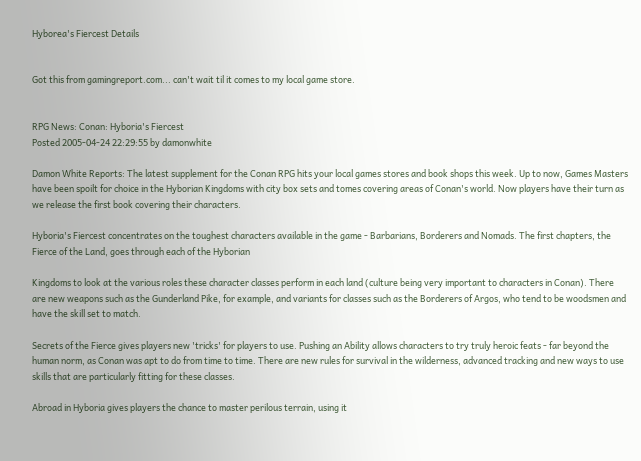Hyborea's Fiercest Details


Got this from gamingreport.com... can't wait til it comes to my local game store.


RPG News: Conan: Hyboria's Fiercest
Posted 2005-04-24 22:29:55 by damonwhite

Damon White Reports: The latest supplement for the Conan RPG hits your local games stores and book shops this week. Up to now, Games Masters have been spoilt for choice in the Hyborian Kingdoms with city box sets and tomes covering areas of Conan's world. Now players have their turn as we release the first book covering their characters.

Hyboria's Fiercest concentrates on the toughest characters available in the game - Barbarians, Borderers and Nomads. The first chapters, the Fierce of the Land, goes through each of the Hyborian

Kingdoms to look at the various roles these character classes perform in each land (culture being very important to characters in Conan). There are new weapons such as the Gunderland Pike, for example, and variants for classes such as the Borderers of Argos, who tend to be woodsmen and have the skill set to match.

Secrets of the Fierce gives players new 'tricks' for players to use. Pushing an Ability allows characters to try truly heroic feats - far beyond the human norm, as Conan was apt to do from time to time. There are new rules for survival in the wilderness, advanced tracking and new ways to use skills that are particularly fitting for these classes.

Abroad in Hyboria gives players the chance to master perilous terrain, using it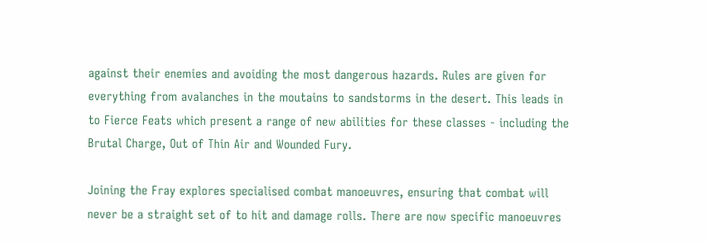against their enemies and avoiding the most dangerous hazards. Rules are given for everything from avalanches in the moutains to sandstorms in the desert. This leads in to Fierce Feats which present a range of new abilities for these classes - including the Brutal Charge, Out of Thin Air and Wounded Fury.

Joining the Fray explores specialised combat manoeuvres, ensuring that combat will never be a straight set of to hit and damage rolls. There are now specific manoeuvres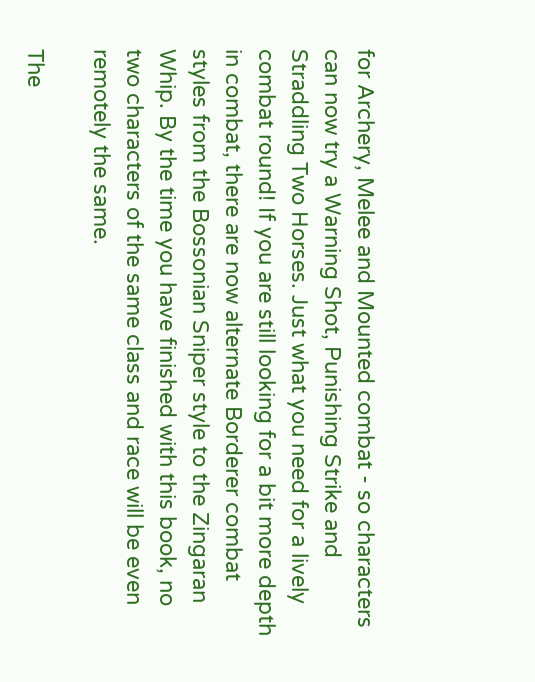for Archery, Melee and Mounted combat - so characters can now try a Warning Shot, Punishing Strike and Straddling Two Horses. Just what you need for a lively combat round! If you are still looking for a bit more depth in combat, there are now alternate Borderer combat styles from the Bossonian Sniper style to the Zingaran Whip. By the time you have finished with this book, no two characters of the same class and race will be even remotely the same.

The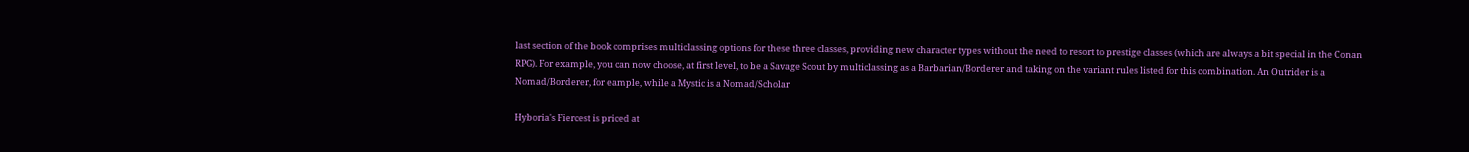last section of the book comprises multiclassing options for these three classes, providing new character types without the need to resort to prestige classes (which are always a bit special in the Conan RPG). For example, you can now choose, at first level, to be a Savage Scout by multiclassing as a Barbarian/Borderer and taking on the variant rules listed for this combination. An Outrider is a Nomad/Borderer, for eample, while a Mystic is a Nomad/Scholar

Hyboria's Fiercest is priced at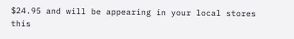$24.95 and will be appearing in your local stores this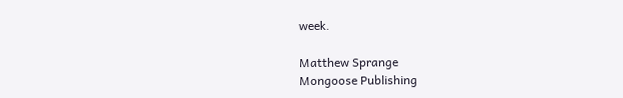week.

Matthew Sprange
Mongoose Publishing